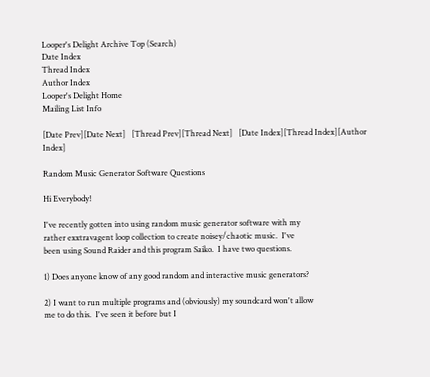Looper's Delight Archive Top (Search)
Date Index
Thread Index
Author Index
Looper's Delight Home
Mailing List Info

[Date Prev][Date Next]   [Thread Prev][Thread Next]   [Date Index][Thread Index][Author Index]

Random Music Generator Software Questions

Hi Everybody!

I've recently gotten into using random music generator software with my
rather exxtravagent loop collection to create noisey/chaotic music.  I've
been using Sound Raider and this program Saiko.  I have two questions.

1) Does anyone know of any good random and interactive music generators?

2) I want to run multiple programs and (obviously) my soundcard won't allow
me to do this.  I've seen it before but I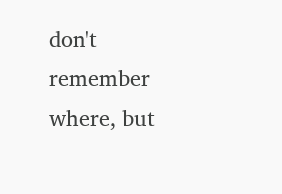don't remember where, but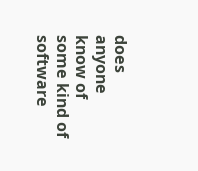does
anyone know of some kind of software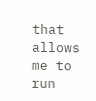that allows me to run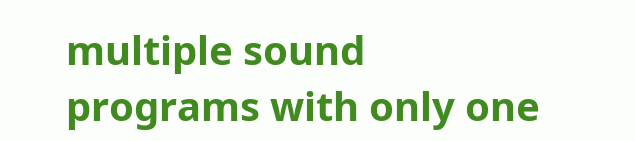multiple sound
programs with only one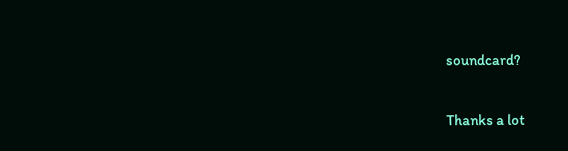soundcard?

Thanks a lot